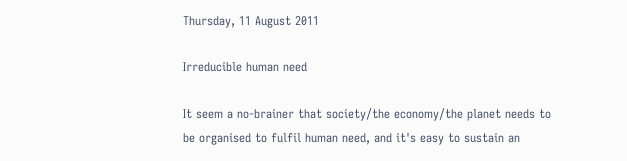Thursday, 11 August 2011

Irreducible human need

It seem a no-brainer that society/the economy/the planet needs to be organised to fulfil human need, and it's easy to sustain an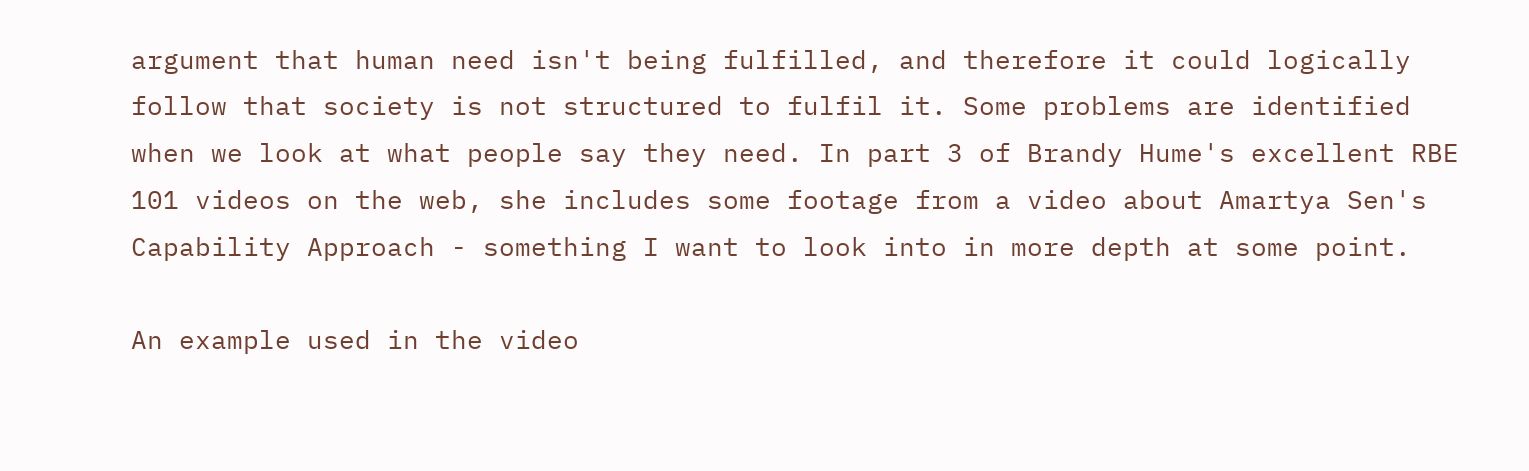argument that human need isn't being fulfilled, and therefore it could logically follow that society is not structured to fulfil it. Some problems are identified when we look at what people say they need. In part 3 of Brandy Hume's excellent RBE 101 videos on the web, she includes some footage from a video about Amartya Sen's Capability Approach - something I want to look into in more depth at some point.

An example used in the video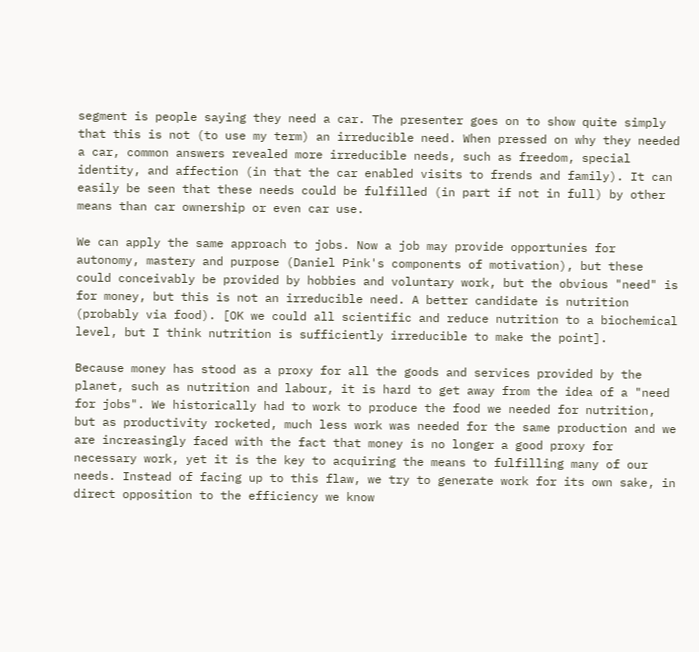segment is people saying they need a car. The presenter goes on to show quite simply that this is not (to use my term) an irreducible need. When pressed on why they needed a car, common answers revealed more irreducible needs, such as freedom, special identity, and affection (in that the car enabled visits to frends and family). It can easily be seen that these needs could be fulfilled (in part if not in full) by other means than car ownership or even car use.

We can apply the same approach to jobs. Now a job may provide opportunies for autonomy, mastery and purpose (Daniel Pink's components of motivation), but these could conceivably be provided by hobbies and voluntary work, but the obvious "need" is for money, but this is not an irreducible need. A better candidate is nutrition (probably via food). [OK we could all scientific and reduce nutrition to a biochemical level, but I think nutrition is sufficiently irreducible to make the point].

Because money has stood as a proxy for all the goods and services provided by the planet, such as nutrition and labour, it is hard to get away from the idea of a "need for jobs". We historically had to work to produce the food we needed for nutrition, but as productivity rocketed, much less work was needed for the same production and we are increasingly faced with the fact that money is no longer a good proxy for necessary work, yet it is the key to acquiring the means to fulfilling many of our needs. Instead of facing up to this flaw, we try to generate work for its own sake, in direct opposition to the efficiency we know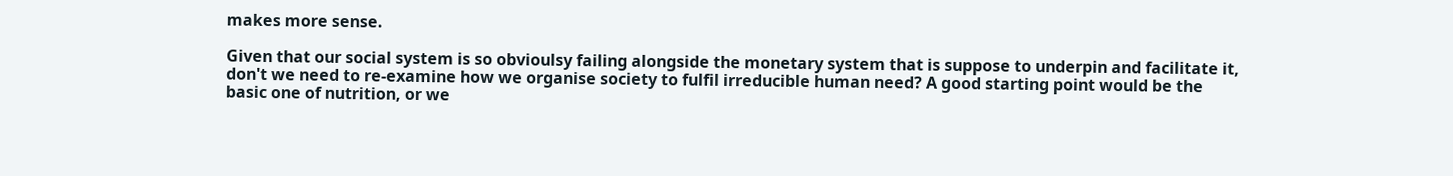makes more sense.

Given that our social system is so obvioulsy failing alongside the monetary system that is suppose to underpin and facilitate it, don't we need to re-examine how we organise society to fulfil irreducible human need? A good starting point would be the basic one of nutrition, or we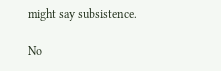might say subsistence.

No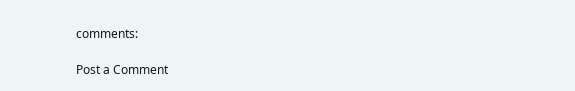comments:

Post a Comment